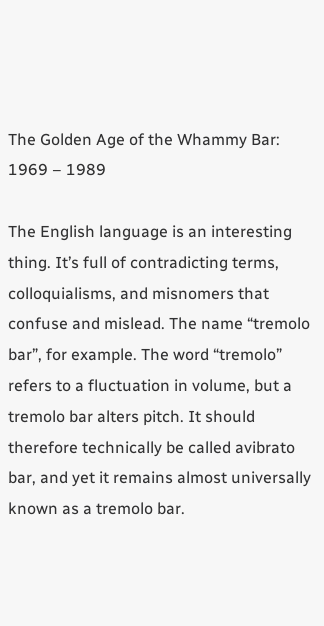The Golden Age of the Whammy Bar: 1969 – 1989

The English language is an interesting thing. It’s full of contradicting terms, colloquialisms, and misnomers that confuse and mislead. The name “tremolo bar”, for example. The word “tremolo” refers to a fluctuation in volume, but a tremolo bar alters pitch. It should therefore technically be called avibrato bar, and yet it remains almost universally known as a tremolo bar.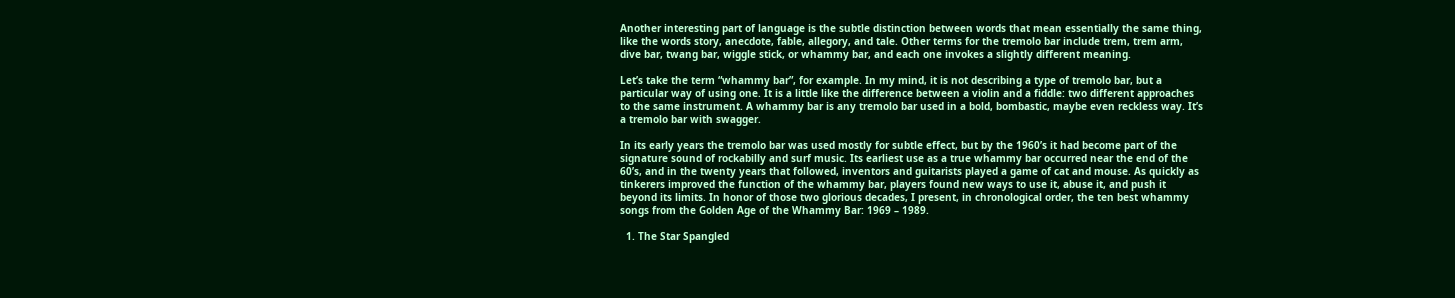Another interesting part of language is the subtle distinction between words that mean essentially the same thing, like the words story, anecdote, fable, allegory, and tale. Other terms for the tremolo bar include trem, trem arm, dive bar, twang bar, wiggle stick, or whammy bar, and each one invokes a slightly different meaning.

Let’s take the term “whammy bar”, for example. In my mind, it is not describing a type of tremolo bar, but a particular way of using one. It is a little like the difference between a violin and a fiddle: two different approaches to the same instrument. A whammy bar is any tremolo bar used in a bold, bombastic, maybe even reckless way. It’s a tremolo bar with swagger.

In its early years the tremolo bar was used mostly for subtle effect, but by the 1960’s it had become part of the signature sound of rockabilly and surf music. Its earliest use as a true whammy bar occurred near the end of the 60’s, and in the twenty years that followed, inventors and guitarists played a game of cat and mouse. As quickly as tinkerers improved the function of the whammy bar, players found new ways to use it, abuse it, and push it beyond its limits. In honor of those two glorious decades, I present, in chronological order, the ten best whammy songs from the Golden Age of the Whammy Bar: 1969 – 1989.

  1. The Star Spangled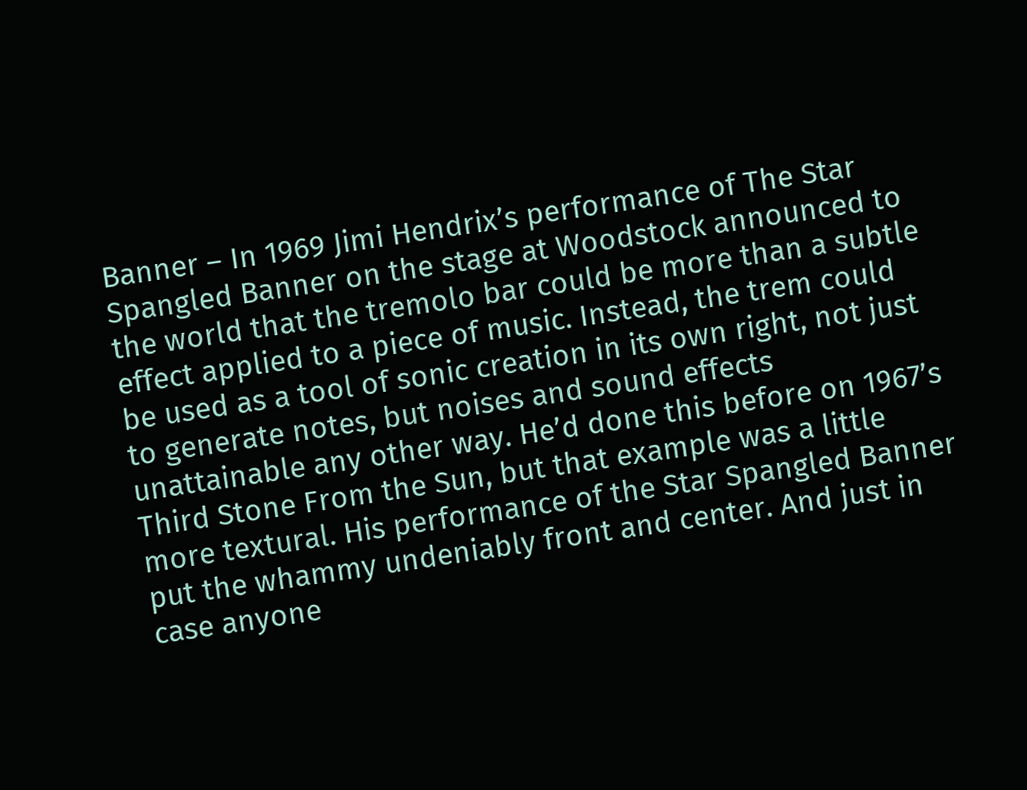Banner – In 1969 Jimi Hendrix’s performance of The Star Spangled Banner on the stage at Woodstock announced to the world that the tremolo bar could be more than a subtle effect applied to a piece of music. Instead, the trem could be used as a tool of sonic creation in its own right, not just to generate notes, but noises and sound effects unattainable any other way. He’d done this before on 1967’s Third Stone From the Sun, but that example was a little more textural. His performance of the Star Spangled Banner put the whammy undeniably front and center. And just in case anyone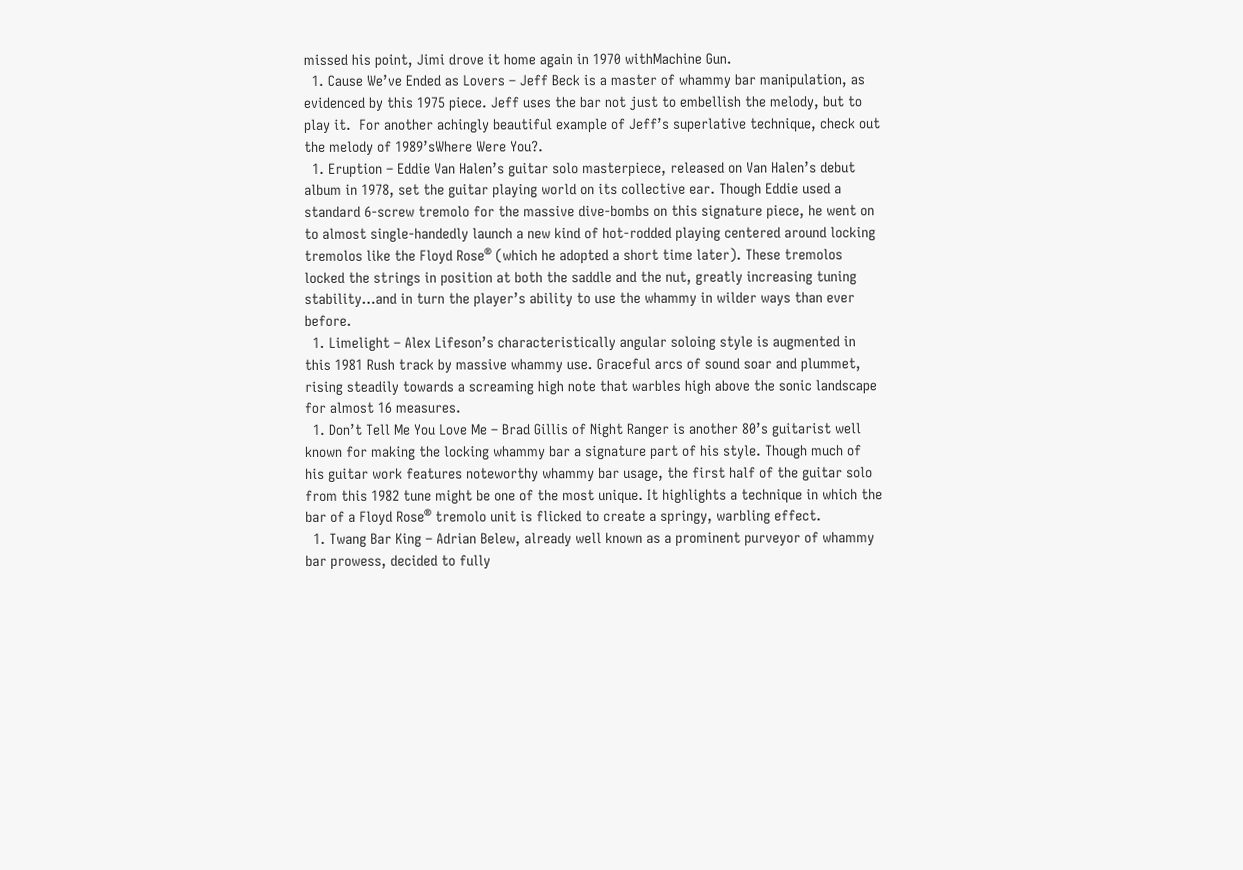missed his point, Jimi drove it home again in 1970 withMachine Gun.
  1. Cause We’ve Ended as Lovers – Jeff Beck is a master of whammy bar manipulation, as evidenced by this 1975 piece. Jeff uses the bar not just to embellish the melody, but to play it.  For another achingly beautiful example of Jeff’s superlative technique, check out the melody of 1989’sWhere Were You?.
  1. Eruption – Eddie Van Halen’s guitar solo masterpiece, released on Van Halen’s debut album in 1978, set the guitar playing world on its collective ear. Though Eddie used a standard 6-screw tremolo for the massive dive-bombs on this signature piece, he went on to almost single-handedly launch a new kind of hot-rodded playing centered around locking tremolos like the Floyd Rose® (which he adopted a short time later). These tremolos locked the strings in position at both the saddle and the nut, greatly increasing tuning stability…and in turn the player’s ability to use the whammy in wilder ways than ever before.
  1. Limelight – Alex Lifeson’s characteristically angular soloing style is augmented in this 1981 Rush track by massive whammy use. Graceful arcs of sound soar and plummet, rising steadily towards a screaming high note that warbles high above the sonic landscape for almost 16 measures.
  1. Don’t Tell Me You Love Me – Brad Gillis of Night Ranger is another 80’s guitarist well known for making the locking whammy bar a signature part of his style. Though much of his guitar work features noteworthy whammy bar usage, the first half of the guitar solo from this 1982 tune might be one of the most unique. It highlights a technique in which the bar of a Floyd Rose® tremolo unit is flicked to create a springy, warbling effect.
  1. Twang Bar King – Adrian Belew, already well known as a prominent purveyor of whammy bar prowess, decided to fully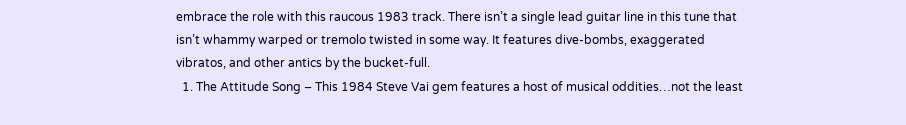embrace the role with this raucous 1983 track. There isn’t a single lead guitar line in this tune that isn’t whammy warped or tremolo twisted in some way. It features dive-bombs, exaggerated vibratos, and other antics by the bucket-full.
  1. The Attitude Song – This 1984 Steve Vai gem features a host of musical oddities…not the least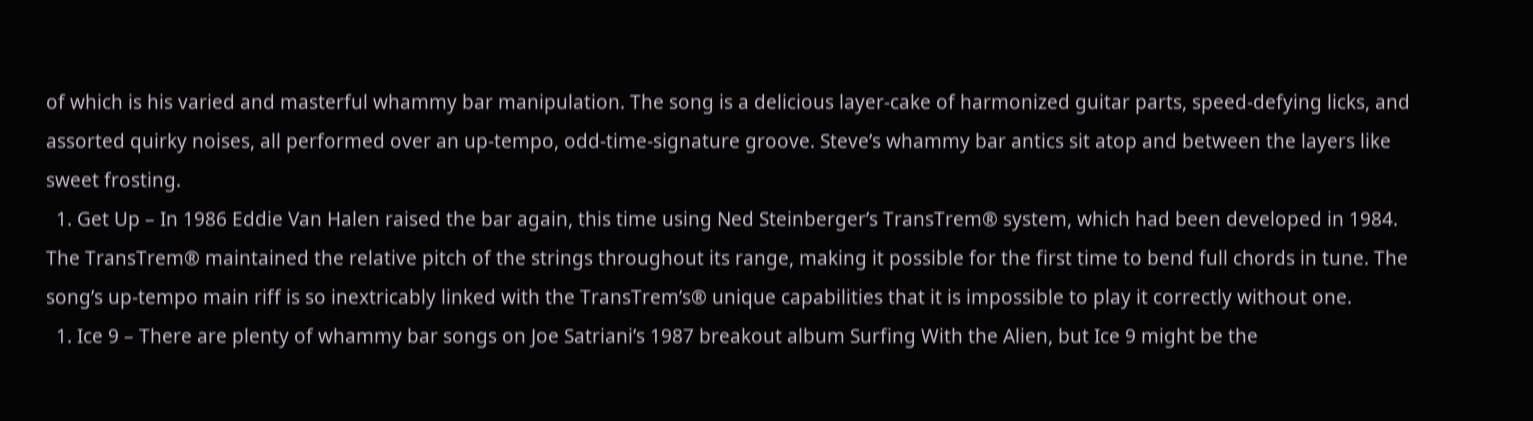of which is his varied and masterful whammy bar manipulation. The song is a delicious layer-cake of harmonized guitar parts, speed-defying licks, and assorted quirky noises, all performed over an up-tempo, odd-time-signature groove. Steve’s whammy bar antics sit atop and between the layers like sweet frosting.
  1. Get Up – In 1986 Eddie Van Halen raised the bar again, this time using Ned Steinberger’s TransTrem® system, which had been developed in 1984. The TransTrem® maintained the relative pitch of the strings throughout its range, making it possible for the first time to bend full chords in tune. The song’s up-tempo main riff is so inextricably linked with the TransTrem’s® unique capabilities that it is impossible to play it correctly without one.
  1. Ice 9 – There are plenty of whammy bar songs on Joe Satriani’s 1987 breakout album Surfing With the Alien, but Ice 9 might be the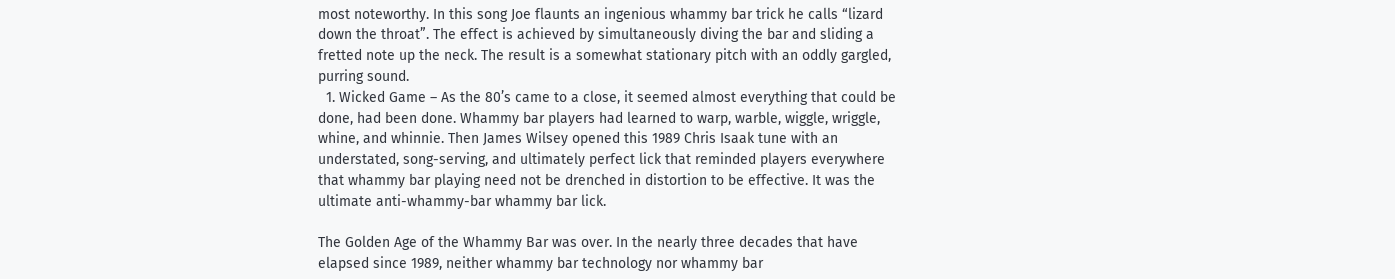most noteworthy. In this song Joe flaunts an ingenious whammy bar trick he calls “lizard down the throat”. The effect is achieved by simultaneously diving the bar and sliding a fretted note up the neck. The result is a somewhat stationary pitch with an oddly gargled, purring sound.
  1. Wicked Game – As the 80’s came to a close, it seemed almost everything that could be done, had been done. Whammy bar players had learned to warp, warble, wiggle, wriggle, whine, and whinnie. Then James Wilsey opened this 1989 Chris Isaak tune with an understated, song-serving, and ultimately perfect lick that reminded players everywhere that whammy bar playing need not be drenched in distortion to be effective. It was the ultimate anti-whammy-bar whammy bar lick.

The Golden Age of the Whammy Bar was over. In the nearly three decades that have elapsed since 1989, neither whammy bar technology nor whammy bar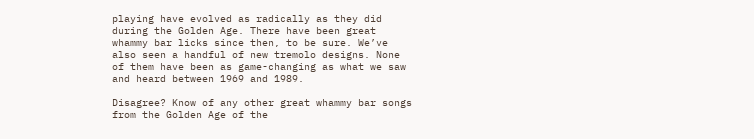playing have evolved as radically as they did during the Golden Age. There have been great whammy bar licks since then, to be sure. We’ve also seen a handful of new tremolo designs. None of them have been as game-changing as what we saw and heard between 1969 and 1989.

Disagree? Know of any other great whammy bar songs from the Golden Age of the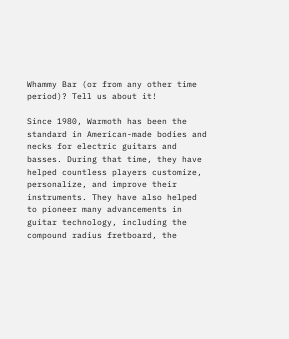Whammy Bar (or from any other time period)? Tell us about it!

Since 1980, Warmoth has been the standard in American-made bodies and necks for electric guitars and basses. During that time, they have helped countless players customize, personalize, and improve their instruments. They have also helped to pioneer many advancements in guitar technology, including the compound radius fretboard, the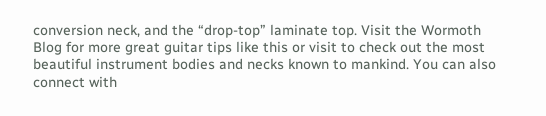conversion neck, and the “drop-top” laminate top. Visit the Wormoth Blog for more great guitar tips like this or visit to check out the most beautiful instrument bodies and necks known to mankind. You can also connect with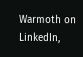Warmoth on LinkedIn,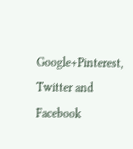Google+Pinterest, Twitter and Facebook